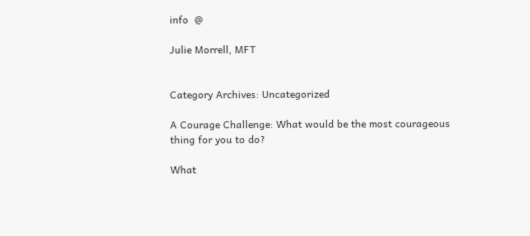info  @

Julie Morrell, MFT


Category Archives: Uncategorized

A Courage Challenge: What would be the most courageous thing for you to do?

What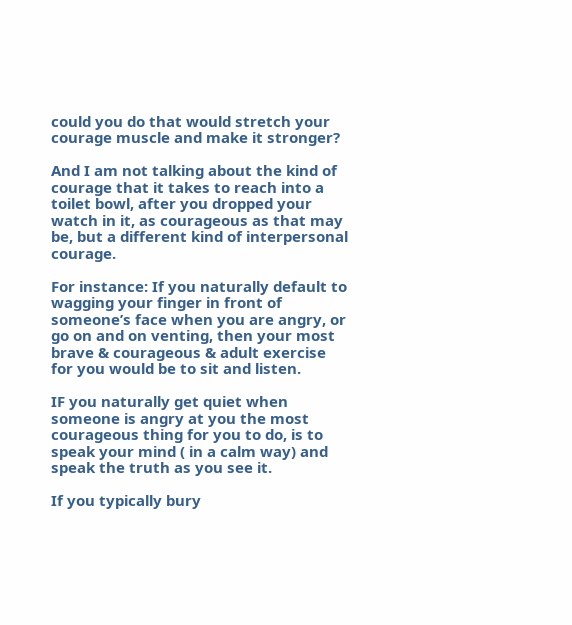could you do that would stretch your courage muscle and make it stronger?

And I am not talking about the kind of courage that it takes to reach into a toilet bowl, after you dropped your watch in it, as courageous as that may be, but a different kind of interpersonal courage.

For instance: If you naturally default to wagging your finger in front of someone’s face when you are angry, or go on and on venting, then your most brave & courageous & adult exercise for you would be to sit and listen.

IF you naturally get quiet when someone is angry at you the most courageous thing for you to do, is to speak your mind ( in a calm way) and speak the truth as you see it.

If you typically bury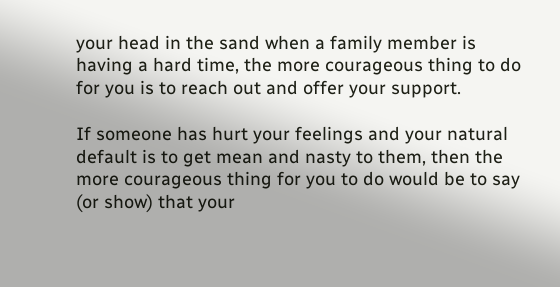your head in the sand when a family member is having a hard time, the more courageous thing to do for you is to reach out and offer your support.

If someone has hurt your feelings and your natural default is to get mean and nasty to them, then the more courageous thing for you to do would be to say (or show) that your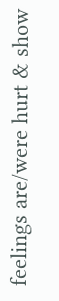feelings are/were hurt & show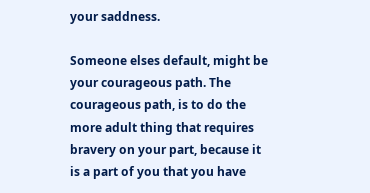your saddness.

Someone elses default, might be your courageous path. The courageous path, is to do the more adult thing that requires bravery on your part, because it is a part of you that you have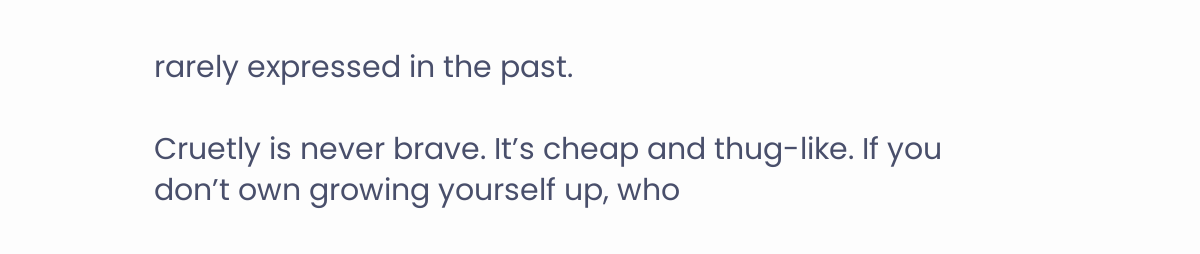rarely expressed in the past.

Cruetly is never brave. It’s cheap and thug-like. If you don’t own growing yourself up, who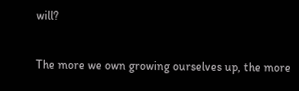will?

The more we own growing ourselves up, the more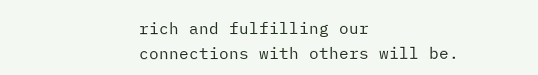rich and fulfilling our connections with others will be.